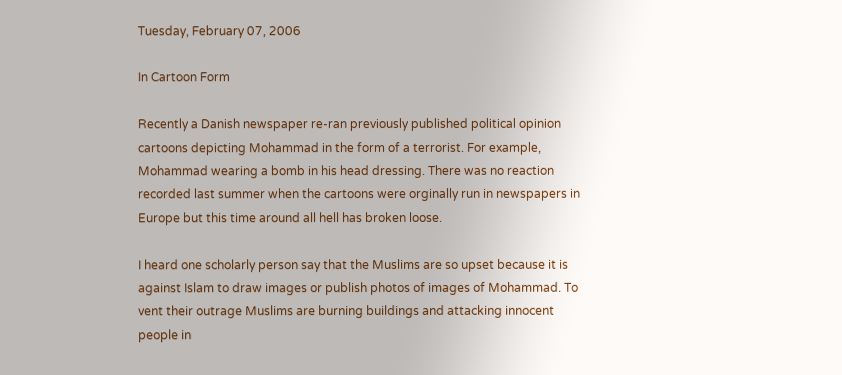Tuesday, February 07, 2006

In Cartoon Form

Recently a Danish newspaper re-ran previously published political opinion cartoons depicting Mohammad in the form of a terrorist. For example, Mohammad wearing a bomb in his head dressing. There was no reaction recorded last summer when the cartoons were orginally run in newspapers in Europe but this time around all hell has broken loose.

I heard one scholarly person say that the Muslims are so upset because it is against Islam to draw images or publish photos of images of Mohammad. To vent their outrage Muslims are burning buildings and attacking innocent people in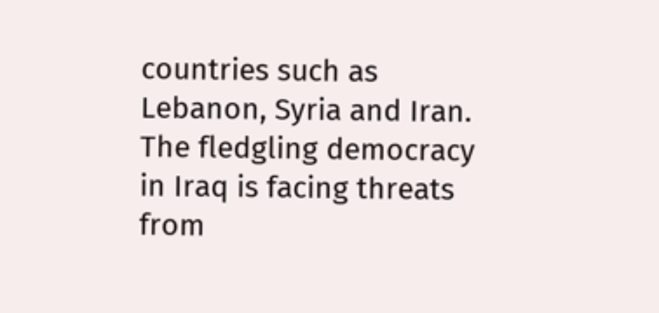countries such as Lebanon, Syria and Iran. The fledgling democracy in Iraq is facing threats from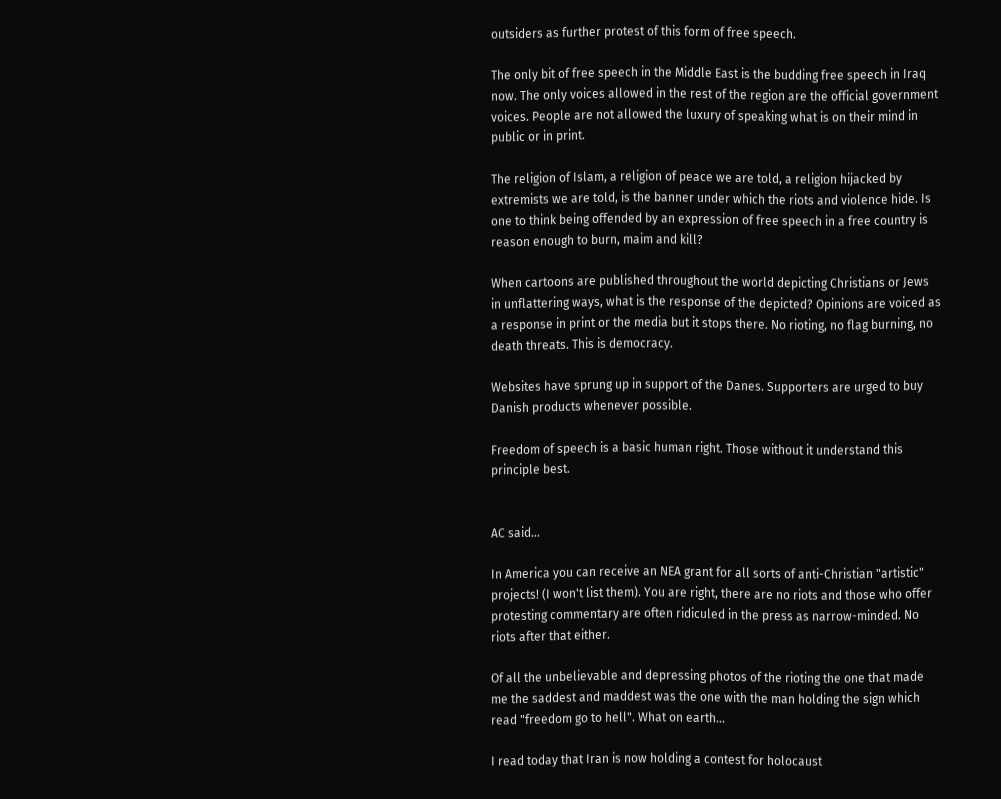outsiders as further protest of this form of free speech.

The only bit of free speech in the Middle East is the budding free speech in Iraq now. The only voices allowed in the rest of the region are the official government voices. People are not allowed the luxury of speaking what is on their mind in public or in print.

The religion of Islam, a religion of peace we are told, a religion hijacked by extremists we are told, is the banner under which the riots and violence hide. Is one to think being offended by an expression of free speech in a free country is reason enough to burn, maim and kill?

When cartoons are published throughout the world depicting Christians or Jews in unflattering ways, what is the response of the depicted? Opinions are voiced as a response in print or the media but it stops there. No rioting, no flag burning, no death threats. This is democracy.

Websites have sprung up in support of the Danes. Supporters are urged to buy Danish products whenever possible.

Freedom of speech is a basic human right. Those without it understand this principle best.


AC said...

In America you can receive an NEA grant for all sorts of anti-Christian "artistic" projects! (I won't list them). You are right, there are no riots and those who offer protesting commentary are often ridiculed in the press as narrow-minded. No riots after that either.

Of all the unbelievable and depressing photos of the rioting the one that made me the saddest and maddest was the one with the man holding the sign which read "freedom go to hell". What on earth...

I read today that Iran is now holding a contest for holocaust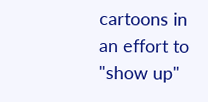cartoons in an effort to "show up"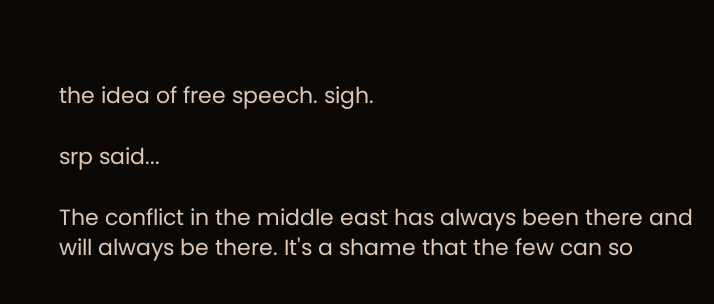the idea of free speech. sigh.

srp said...

The conflict in the middle east has always been there and will always be there. It's a shame that the few can so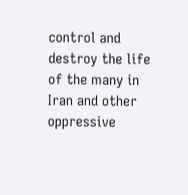control and destroy the life of the many in Iran and other oppressive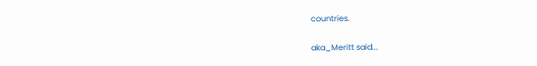countries.

aka_Meritt said...